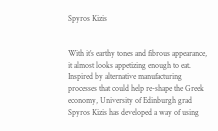Spyros Kizis


With it’s earthy tones and fibrous appearance, it almost looks appetizing enough to eat. Inspired by alternative manufacturing processes that could help re-shape the Greek economy, University of Edinburgh grad Spyros Kizis has developed a way of using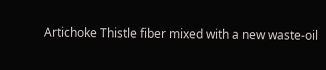Artichoke Thistle fiber mixed with a new waste-oil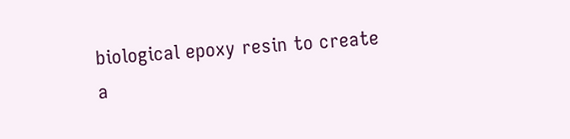biological epoxy resin to create a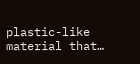plastic-like material that…